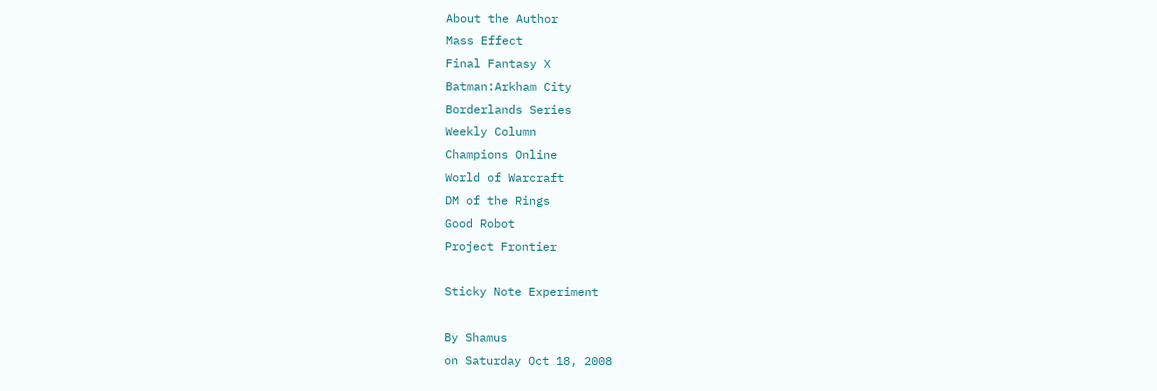About the Author
Mass Effect
Final Fantasy X
Batman:Arkham City
Borderlands Series
Weekly Column
Champions Online
World of Warcraft
DM of the Rings
Good Robot
Project Frontier

Sticky Note Experiment

By Shamus
on Saturday Oct 18, 2008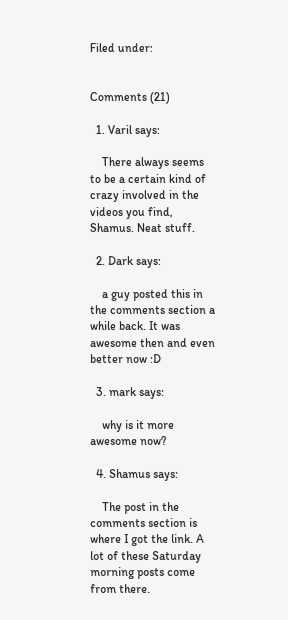Filed under:


Comments (21)

  1. Varil says:

    There always seems to be a certain kind of crazy involved in the videos you find, Shamus. Neat stuff.

  2. Dark says:

    a guy posted this in the comments section a while back. It was awesome then and even better now :D

  3. mark says:

    why is it more awesome now?

  4. Shamus says:

    The post in the comments section is where I got the link. A lot of these Saturday morning posts come from there.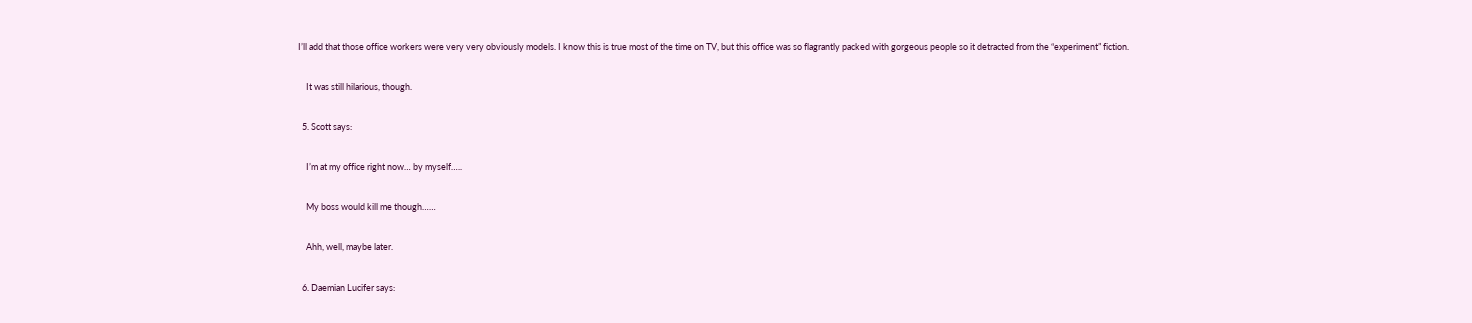I’ll add that those office workers were very very obviously models. I know this is true most of the time on TV, but this office was so flagrantly packed with gorgeous people so it detracted from the “experiment” fiction.

    It was still hilarious, though.

  5. Scott says:

    I’m at my office right now… by myself…..

    My boss would kill me though……

    Ahh, well, maybe later.

  6. Daemian Lucifer says: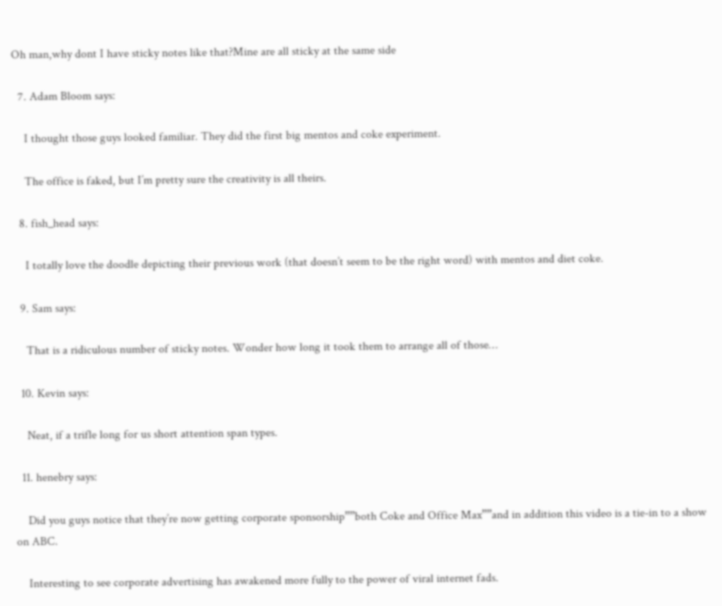Oh man,why dont I have sticky notes like that?Mine are all sticky at the same side

  7. Adam Bloom says:

    I thought those guys looked familiar. They did the first big mentos and coke experiment.

    The office is faked, but I’m pretty sure the creativity is all theirs.

  8. fish_head says:

    I totally love the doodle depicting their previous work (that doesn’t seem to be the right word) with mentos and diet coke.

  9. Sam says:

    That is a ridiculous number of sticky notes. Wonder how long it took them to arrange all of those…

  10. Kevin says:

    Neat, if a trifle long for us short attention span types.

  11. henebry says:

    Did you guys notice that they’re now getting corporate sponsorship””both Coke and Office Max””and in addition this video is a tie-in to a show on ABC.

    Interesting to see corporate advertising has awakened more fully to the power of viral internet fads.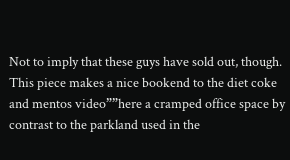Not to imply that these guys have sold out, though. This piece makes a nice bookend to the diet coke and mentos video””here a cramped office space by contrast to the parkland used in the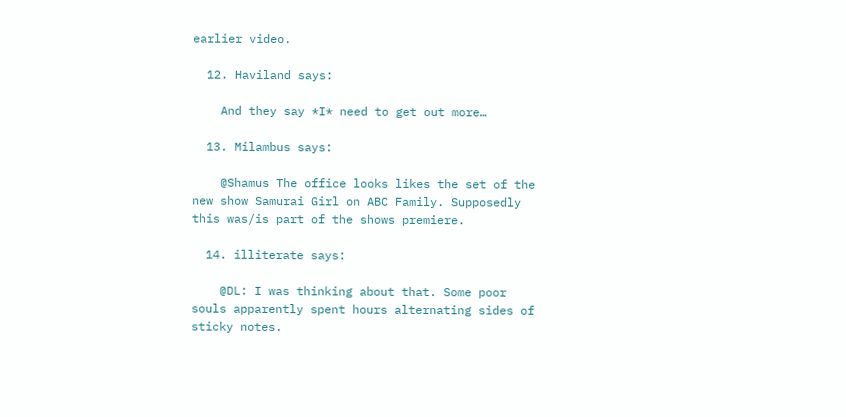earlier video.

  12. Haviland says:

    And they say *I* need to get out more…

  13. Milambus says:

    @Shamus The office looks likes the set of the new show Samurai Girl on ABC Family. Supposedly this was/is part of the shows premiere.

  14. illiterate says:

    @DL: I was thinking about that. Some poor souls apparently spent hours alternating sides of sticky notes.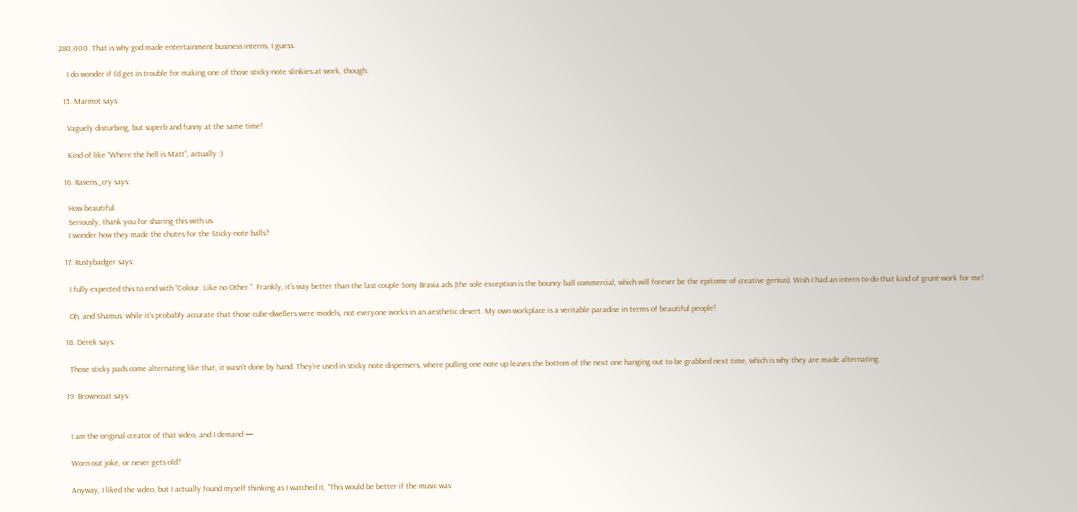280,000. That is why god made entertainment business interns, I guess.

    I do wonder if I’d get in trouble for making one of those sticky-note slinkies at work, though.

  15. Marmot says:

    Vaguely disturbing, but superb and funny at the same time!

    Kind of like “Where the hell is Matt”, actually :)

  16. Ravens_cry says:

    How beautiful.
    Seriously, thank you for sharing this with us.
    I wonder how they made the chutes for the Sticky-note balls?

  17. Rustybadger says:

    I fully expected this to end with “Colour. Like no Other.”. Frankly, it’s way better than the last couple Sony Bravia ads (the sole exception is the bouncy ball commercial, which will forever be the epitome of creative genius). Wish I had an intern to do that kind of grunt-work for me!

    Oh, and Shamus: while it’s probably accurate that those cube-dwellers were models, not everyone works in an aesthetic desert. My own workplace is a veritable paradise in terms of beautiful people!

  18. Derek says:

    Those sticky pads come alternating like that, it wasn’t done by hand. They’re used in sticky note dispensers, where pulling one note up leaves the bottom of the next one hanging out to be grabbed next time, which is why they are made alternating.

  19. Browncoat says:


    I am the original creator of that video, and I demand —

    Worn out joke, or never gets old?

    Anyway, I liked the video, but I actually found myself thinking as I watched it, “This would be better if the music was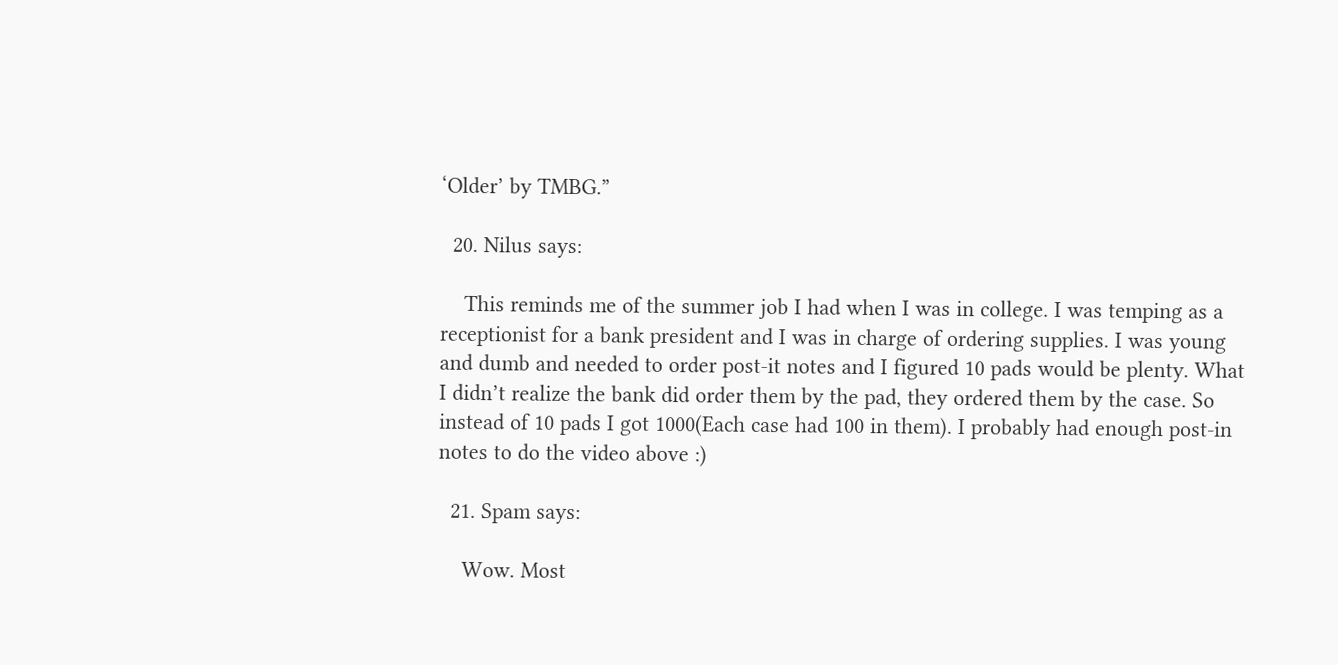‘Older’ by TMBG.”

  20. Nilus says:

    This reminds me of the summer job I had when I was in college. I was temping as a receptionist for a bank president and I was in charge of ordering supplies. I was young and dumb and needed to order post-it notes and I figured 10 pads would be plenty. What I didn’t realize the bank did order them by the pad, they ordered them by the case. So instead of 10 pads I got 1000(Each case had 100 in them). I probably had enough post-in notes to do the video above :)

  21. Spam says:

    Wow. Most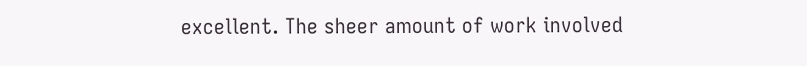excellent. The sheer amount of work involved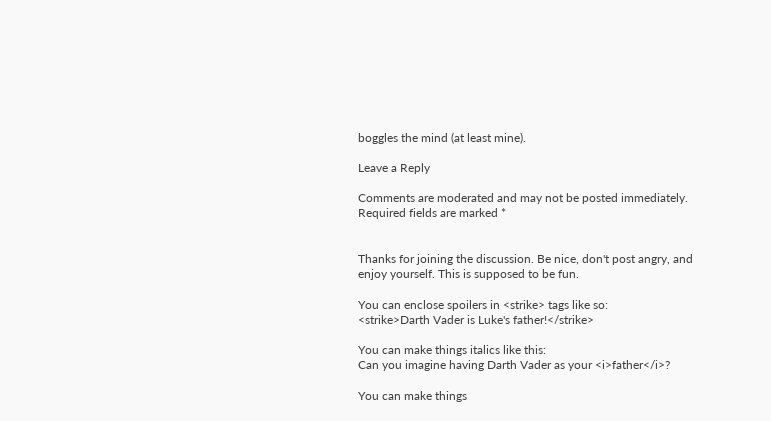boggles the mind (at least mine).

Leave a Reply

Comments are moderated and may not be posted immediately. Required fields are marked *


Thanks for joining the discussion. Be nice, don't post angry, and enjoy yourself. This is supposed to be fun.

You can enclose spoilers in <strike> tags like so:
<strike>Darth Vader is Luke's father!</strike>

You can make things italics like this:
Can you imagine having Darth Vader as your <i>father</i>?

You can make things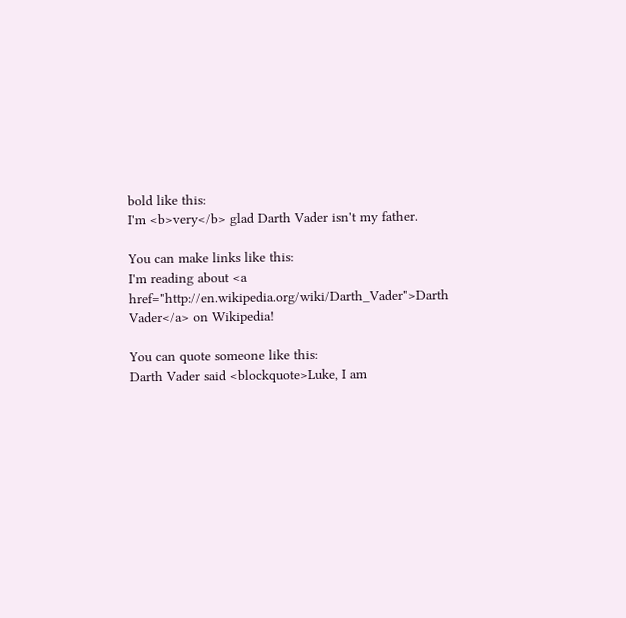bold like this:
I'm <b>very</b> glad Darth Vader isn't my father.

You can make links like this:
I'm reading about <a href="http://en.wikipedia.org/wiki/Darth_Vader">Darth Vader</a> on Wikipedia!

You can quote someone like this:
Darth Vader said <blockquote>Luke, I am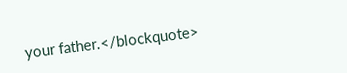your father.</blockquote>